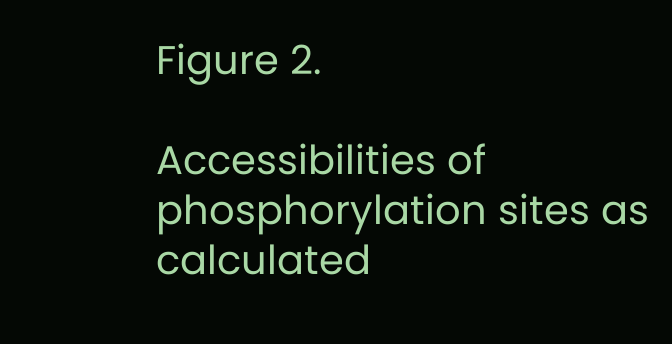Figure 2.

Accessibilities of phosphorylation sites as calculated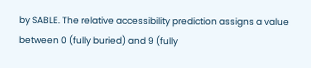by SABLE. The relative accessibility prediction assigns a value between 0 (fully buried) and 9 (fully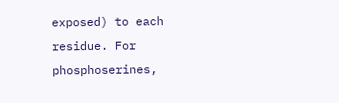exposed) to each residue. For phosphoserines,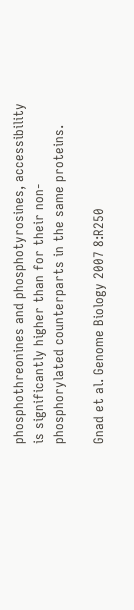phosphothreonines and phosphotyrosines, accessibility is significantly higher than for their non-phosphorylated counterparts in the same proteins.

Gnad et al. Genome Biology 2007 8:R250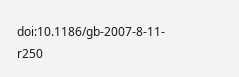doi:10.1186/gb-2007-8-11-r250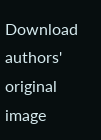Download authors' original image